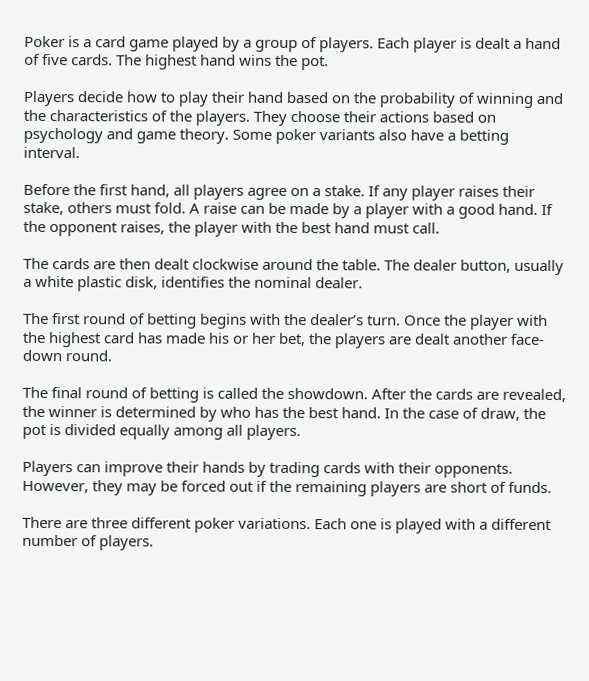Poker is a card game played by a group of players. Each player is dealt a hand of five cards. The highest hand wins the pot.

Players decide how to play their hand based on the probability of winning and the characteristics of the players. They choose their actions based on psychology and game theory. Some poker variants also have a betting interval.

Before the first hand, all players agree on a stake. If any player raises their stake, others must fold. A raise can be made by a player with a good hand. If the opponent raises, the player with the best hand must call.

The cards are then dealt clockwise around the table. The dealer button, usually a white plastic disk, identifies the nominal dealer.

The first round of betting begins with the dealer’s turn. Once the player with the highest card has made his or her bet, the players are dealt another face-down round.

The final round of betting is called the showdown. After the cards are revealed, the winner is determined by who has the best hand. In the case of draw, the pot is divided equally among all players.

Players can improve their hands by trading cards with their opponents. However, they may be forced out if the remaining players are short of funds.

There are three different poker variations. Each one is played with a different number of players.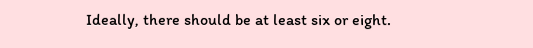Ideally, there should be at least six or eight.